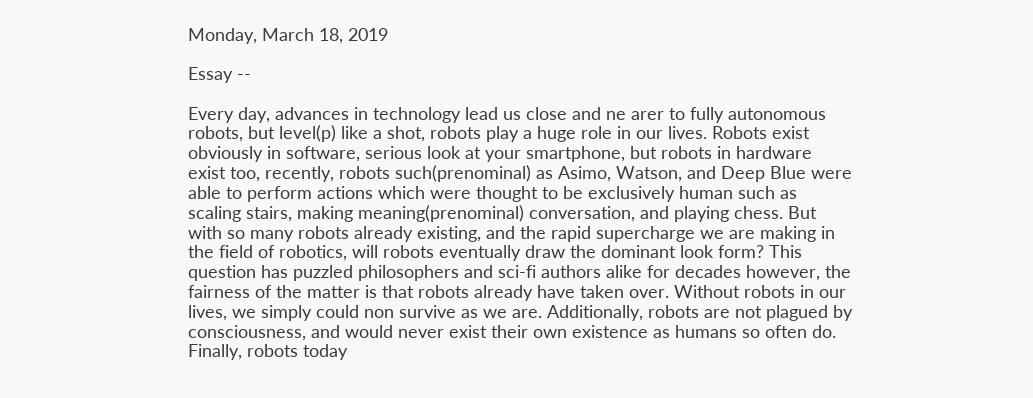Monday, March 18, 2019

Essay --

Every day, advances in technology lead us close and ne arer to fully autonomous robots, but level(p) like a shot, robots play a huge role in our lives. Robots exist obviously in software, serious look at your smartphone, but robots in hardware exist too, recently, robots such(prenominal) as Asimo, Watson, and Deep Blue were able to perform actions which were thought to be exclusively human such as scaling stairs, making meaning(prenominal) conversation, and playing chess. But with so many robots already existing, and the rapid supercharge we are making in the field of robotics, will robots eventually draw the dominant look form? This question has puzzled philosophers and sci-fi authors alike for decades however, the fairness of the matter is that robots already have taken over. Without robots in our lives, we simply could non survive as we are. Additionally, robots are not plagued by consciousness, and would never exist their own existence as humans so often do. Finally, robots today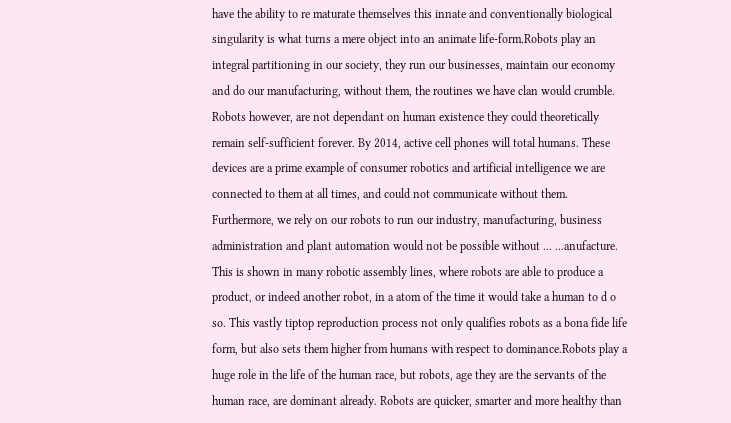have the ability to re maturate themselves this innate and conventionally biological singularity is what turns a mere object into an animate life-form.Robots play an integral partitioning in our society, they run our businesses, maintain our economy and do our manufacturing, without them, the routines we have clan would crumble. Robots however, are not dependant on human existence they could theoretically remain self-sufficient forever. By 2014, active cell phones will total humans. These devices are a prime example of consumer robotics and artificial intelligence we are connected to them at all times, and could not communicate without them. Furthermore, we rely on our robots to run our industry, manufacturing, business administration and plant automation would not be possible without ... ...anufacture. This is shown in many robotic assembly lines, where robots are able to produce a product, or indeed another robot, in a atom of the time it would take a human to d o so. This vastly tiptop reproduction process not only qualifies robots as a bona fide life form, but also sets them higher from humans with respect to dominance.Robots play a huge role in the life of the human race, but robots, age they are the servants of the human race, are dominant already. Robots are quicker, smarter and more healthy than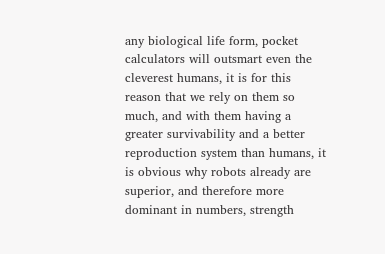any biological life form, pocket calculators will outsmart even the cleverest humans, it is for this reason that we rely on them so much, and with them having a greater survivability and a better reproduction system than humans, it is obvious why robots already are superior, and therefore more dominant in numbers, strength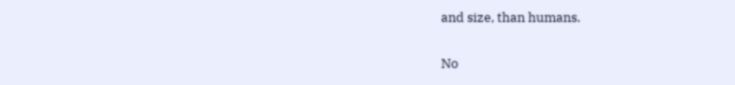and size, than humans.

No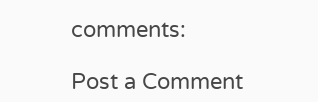comments:

Post a Comment